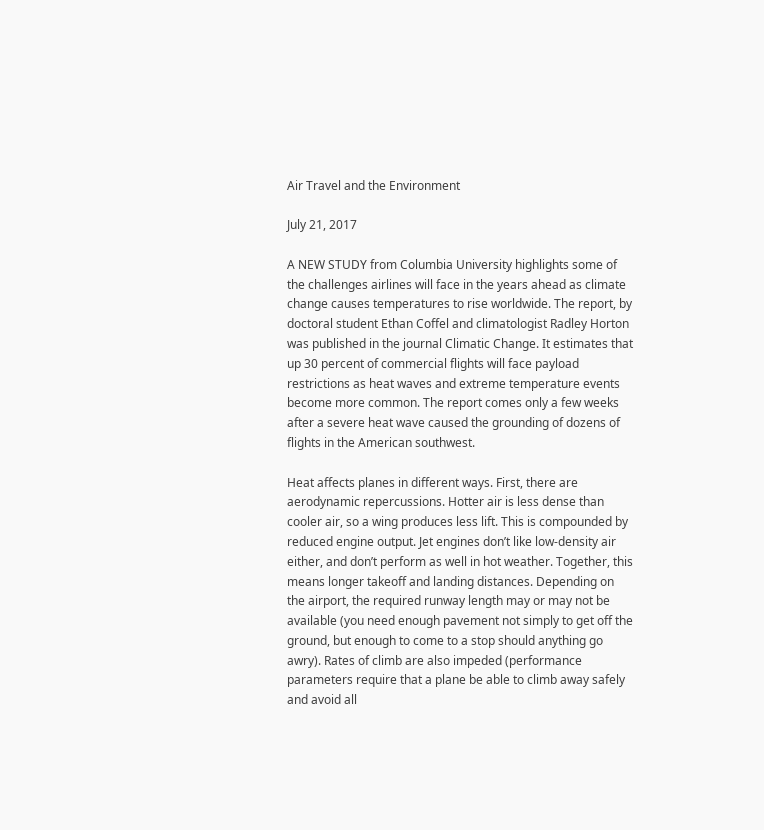Air Travel and the Environment

July 21, 2017

A NEW STUDY from Columbia University highlights some of the challenges airlines will face in the years ahead as climate change causes temperatures to rise worldwide. The report, by doctoral student Ethan Coffel and climatologist Radley Horton was published in the journal Climatic Change. It estimates that up 30 percent of commercial flights will face payload restrictions as heat waves and extreme temperature events become more common. The report comes only a few weeks after a severe heat wave caused the grounding of dozens of flights in the American southwest.

Heat affects planes in different ways. First, there are aerodynamic repercussions. Hotter air is less dense than cooler air, so a wing produces less lift. This is compounded by reduced engine output. Jet engines don’t like low-density air either, and don’t perform as well in hot weather. Together, this means longer takeoff and landing distances. Depending on the airport, the required runway length may or may not be available (you need enough pavement not simply to get off the ground, but enough to come to a stop should anything go awry). Rates of climb are also impeded (performance parameters require that a plane be able to climb away safely and avoid all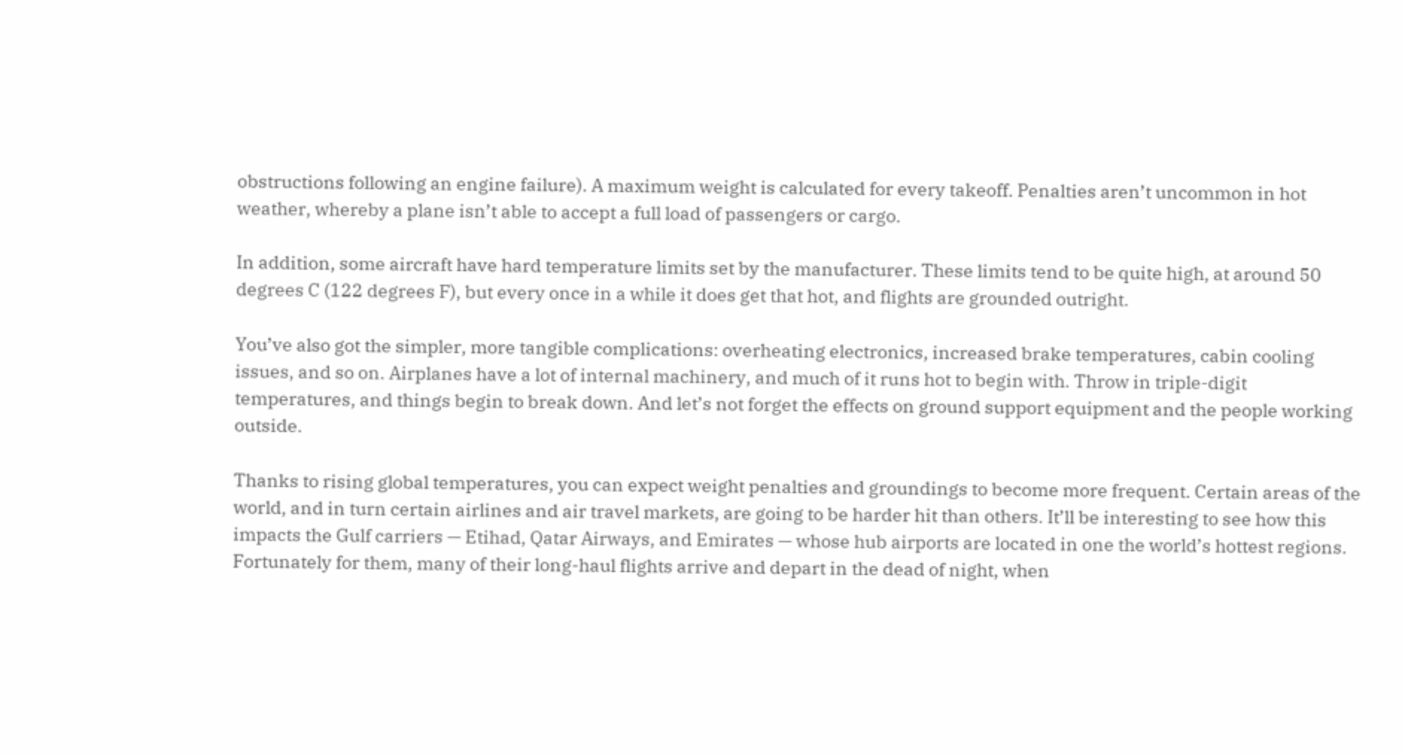obstructions following an engine failure). A maximum weight is calculated for every takeoff. Penalties aren’t uncommon in hot weather, whereby a plane isn’t able to accept a full load of passengers or cargo.

In addition, some aircraft have hard temperature limits set by the manufacturer. These limits tend to be quite high, at around 50 degrees C (122 degrees F), but every once in a while it does get that hot, and flights are grounded outright.

You’ve also got the simpler, more tangible complications: overheating electronics, increased brake temperatures, cabin cooling issues, and so on. Airplanes have a lot of internal machinery, and much of it runs hot to begin with. Throw in triple-digit temperatures, and things begin to break down. And let’s not forget the effects on ground support equipment and the people working outside.

Thanks to rising global temperatures, you can expect weight penalties and groundings to become more frequent. Certain areas of the world, and in turn certain airlines and air travel markets, are going to be harder hit than others. It’ll be interesting to see how this impacts the Gulf carriers — Etihad, Qatar Airways, and Emirates — whose hub airports are located in one the world’s hottest regions. Fortunately for them, many of their long-haul flights arrive and depart in the dead of night, when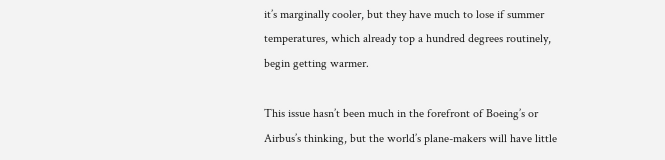it’s marginally cooler, but they have much to lose if summer temperatures, which already top a hundred degrees routinely, begin getting warmer.

This issue hasn’t been much in the forefront of Boeing’s or Airbus’s thinking, but the world’s plane-makers will have little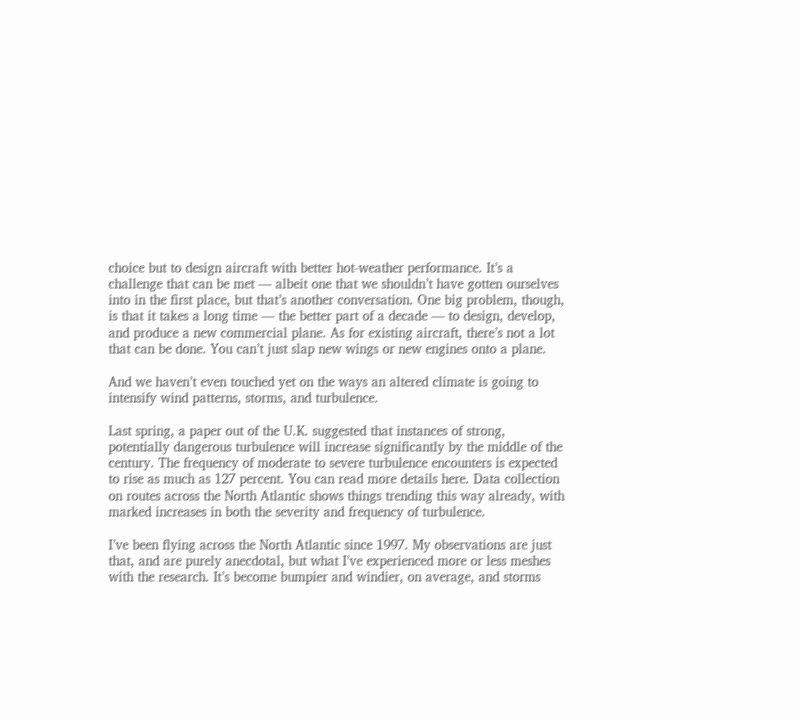choice but to design aircraft with better hot-weather performance. It’s a challenge that can be met — albeit one that we shouldn’t have gotten ourselves into in the first place, but that’s another conversation. One big problem, though, is that it takes a long time — the better part of a decade — to design, develop, and produce a new commercial plane. As for existing aircraft, there’s not a lot that can be done. You can’t just slap new wings or new engines onto a plane.

And we haven’t even touched yet on the ways an altered climate is going to intensify wind patterns, storms, and turbulence.

Last spring, a paper out of the U.K. suggested that instances of strong, potentially dangerous turbulence will increase significantly by the middle of the century. The frequency of moderate to severe turbulence encounters is expected to rise as much as 127 percent. You can read more details here. Data collection on routes across the North Atlantic shows things trending this way already, with marked increases in both the severity and frequency of turbulence.

I’ve been flying across the North Atlantic since 1997. My observations are just that, and are purely anecdotal, but what I’ve experienced more or less meshes with the research. It’s become bumpier and windier, on average, and storms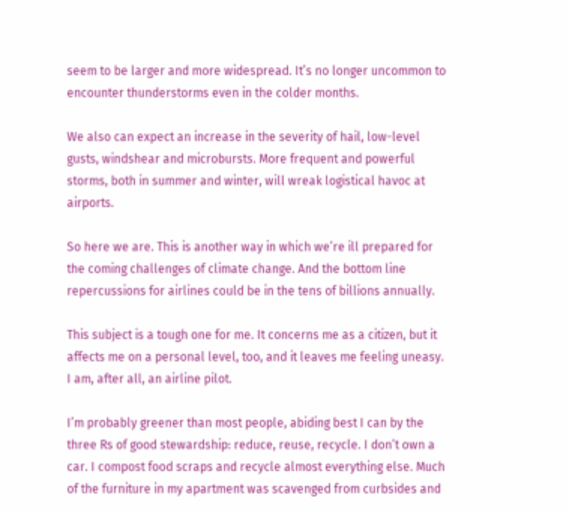seem to be larger and more widespread. It’s no longer uncommon to encounter thunderstorms even in the colder months.

We also can expect an increase in the severity of hail, low-level gusts, windshear and microbursts. More frequent and powerful storms, both in summer and winter, will wreak logistical havoc at airports.

So here we are. This is another way in which we’re ill prepared for the coming challenges of climate change. And the bottom line repercussions for airlines could be in the tens of billions annually.

This subject is a tough one for me. It concerns me as a citizen, but it affects me on a personal level, too, and it leaves me feeling uneasy. I am, after all, an airline pilot.

I’m probably greener than most people, abiding best I can by the three Rs of good stewardship: reduce, reuse, recycle. I don’t own a car. I compost food scraps and recycle almost everything else. Much of the furniture in my apartment was scavenged from curbsides and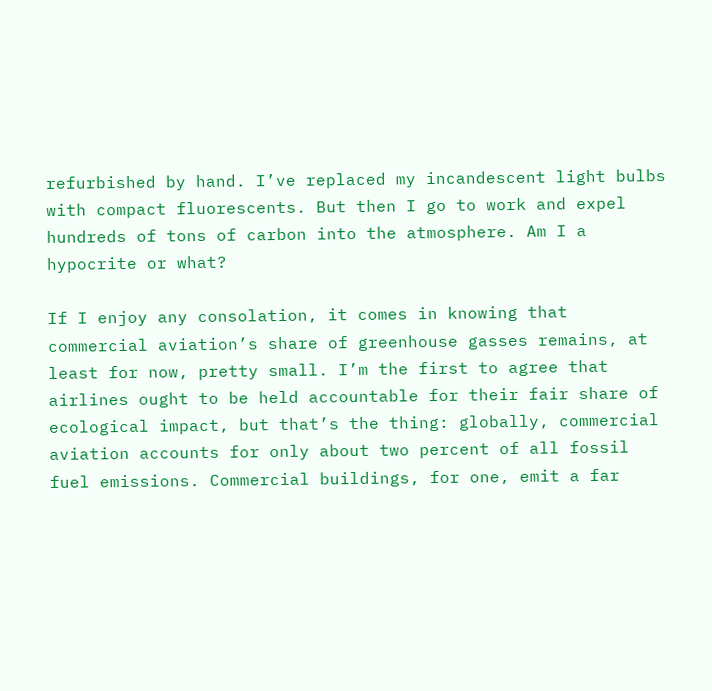refurbished by hand. I’ve replaced my incandescent light bulbs with compact fluorescents. But then I go to work and expel hundreds of tons of carbon into the atmosphere. Am I a hypocrite or what?

If I enjoy any consolation, it comes in knowing that commercial aviation’s share of greenhouse gasses remains, at least for now, pretty small. I’m the first to agree that airlines ought to be held accountable for their fair share of ecological impact, but that’s the thing: globally, commercial aviation accounts for only about two percent of all fossil fuel emissions. Commercial buildings, for one, emit a far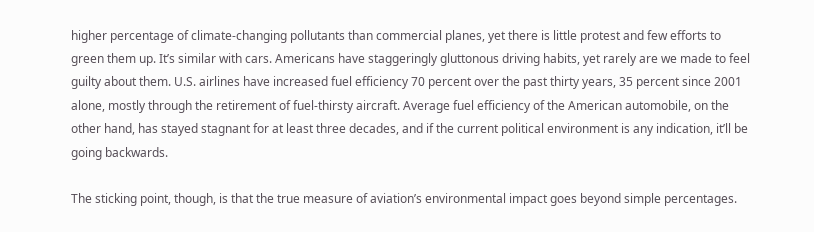higher percentage of climate-changing pollutants than commercial planes, yet there is little protest and few efforts to green them up. It’s similar with cars. Americans have staggeringly gluttonous driving habits, yet rarely are we made to feel guilty about them. U.S. airlines have increased fuel efficiency 70 percent over the past thirty years, 35 percent since 2001 alone, mostly through the retirement of fuel-thirsty aircraft. Average fuel efficiency of the American automobile, on the other hand, has stayed stagnant for at least three decades, and if the current political environment is any indication, it’ll be going backwards.

The sticking point, though, is that the true measure of aviation’s environmental impact goes beyond simple percentages.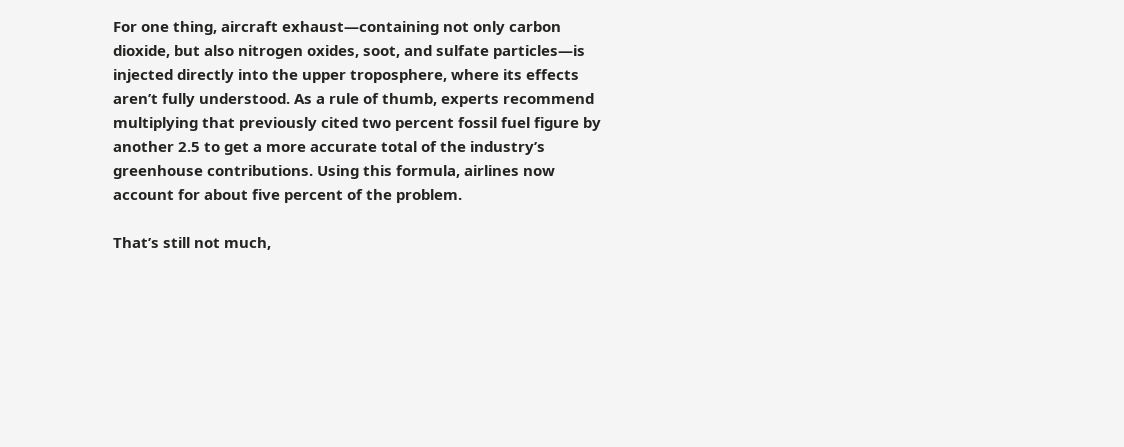For one thing, aircraft exhaust—containing not only carbon dioxide, but also nitrogen oxides, soot, and sulfate particles—is injected directly into the upper troposphere, where its effects aren’t fully understood. As a rule of thumb, experts recommend multiplying that previously cited two percent fossil fuel figure by another 2.5 to get a more accurate total of the industry’s greenhouse contributions. Using this formula, airlines now account for about five percent of the problem.

That’s still not much,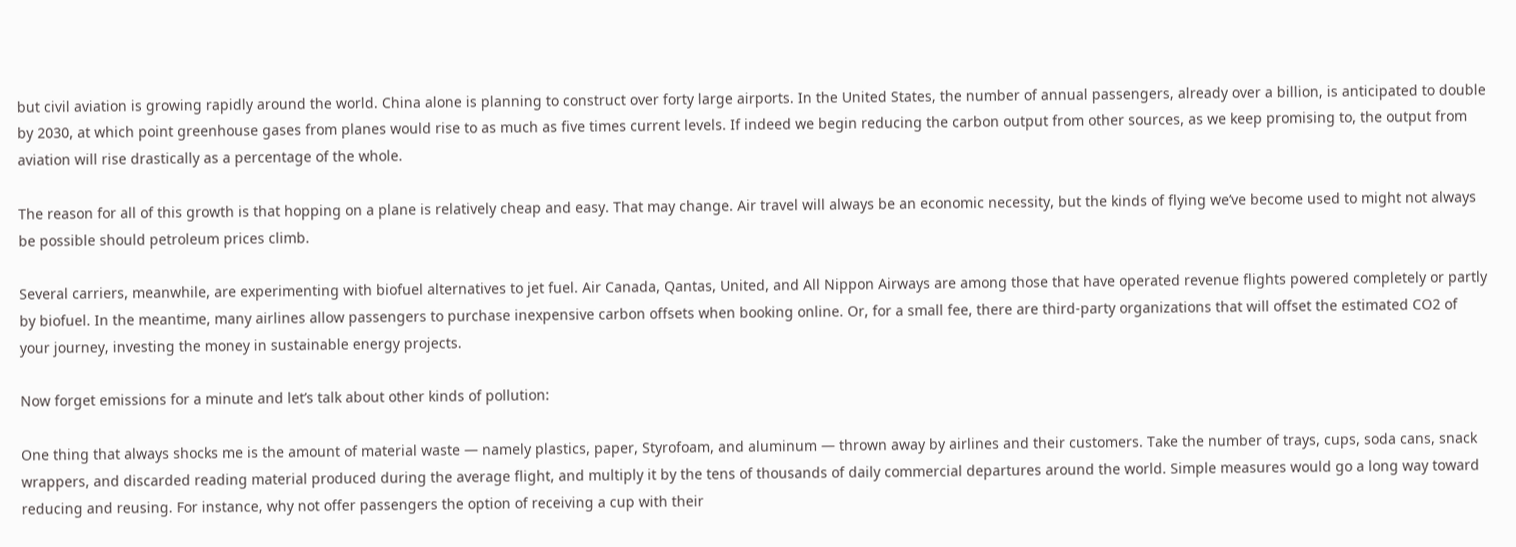but civil aviation is growing rapidly around the world. China alone is planning to construct over forty large airports. In the United States, the number of annual passengers, already over a billion, is anticipated to double by 2030, at which point greenhouse gases from planes would rise to as much as five times current levels. If indeed we begin reducing the carbon output from other sources, as we keep promising to, the output from aviation will rise drastically as a percentage of the whole.

The reason for all of this growth is that hopping on a plane is relatively cheap and easy. That may change. Air travel will always be an economic necessity, but the kinds of flying we’ve become used to might not always be possible should petroleum prices climb.

Several carriers, meanwhile, are experimenting with biofuel alternatives to jet fuel. Air Canada, Qantas, United, and All Nippon Airways are among those that have operated revenue flights powered completely or partly by biofuel. In the meantime, many airlines allow passengers to purchase inexpensive carbon offsets when booking online. Or, for a small fee, there are third-party organizations that will offset the estimated CO2 of your journey, investing the money in sustainable energy projects.

Now forget emissions for a minute and let’s talk about other kinds of pollution:

One thing that always shocks me is the amount of material waste — namely plastics, paper, Styrofoam, and aluminum — thrown away by airlines and their customers. Take the number of trays, cups, soda cans, snack wrappers, and discarded reading material produced during the average flight, and multiply it by the tens of thousands of daily commercial departures around the world. Simple measures would go a long way toward reducing and reusing. For instance, why not offer passengers the option of receiving a cup with their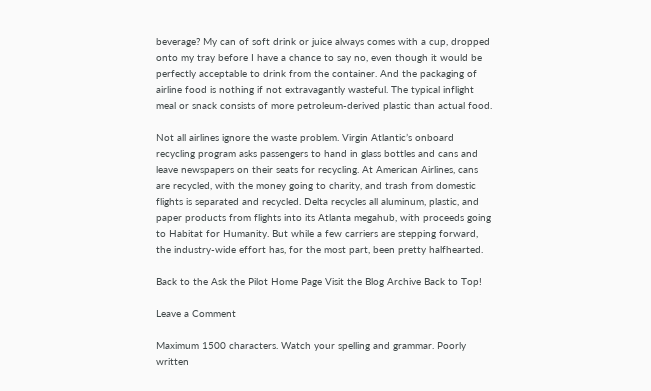beverage? My can of soft drink or juice always comes with a cup, dropped onto my tray before I have a chance to say no, even though it would be perfectly acceptable to drink from the container. And the packaging of airline food is nothing if not extravagantly wasteful. The typical inflight meal or snack consists of more petroleum-derived plastic than actual food.

Not all airlines ignore the waste problem. Virgin Atlantic’s onboard recycling program asks passengers to hand in glass bottles and cans and leave newspapers on their seats for recycling. At American Airlines, cans are recycled, with the money going to charity, and trash from domestic flights is separated and recycled. Delta recycles all aluminum, plastic, and paper products from flights into its Atlanta megahub, with proceeds going to Habitat for Humanity. But while a few carriers are stepping forward, the industry-wide effort has, for the most part, been pretty halfhearted.

Back to the Ask the Pilot Home Page Visit the Blog Archive Back to Top!

Leave a Comment

Maximum 1500 characters. Watch your spelling and grammar. Poorly written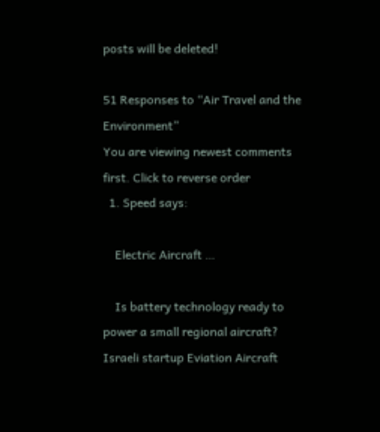posts will be deleted!

51 Responses to “Air Travel and the Environment”
You are viewing newest comments first. Click to reverse order
  1. Speed says:

    Electric Aircraft …

    Is battery technology ready to power a small regional aircraft? Israeli startup Eviation Aircraft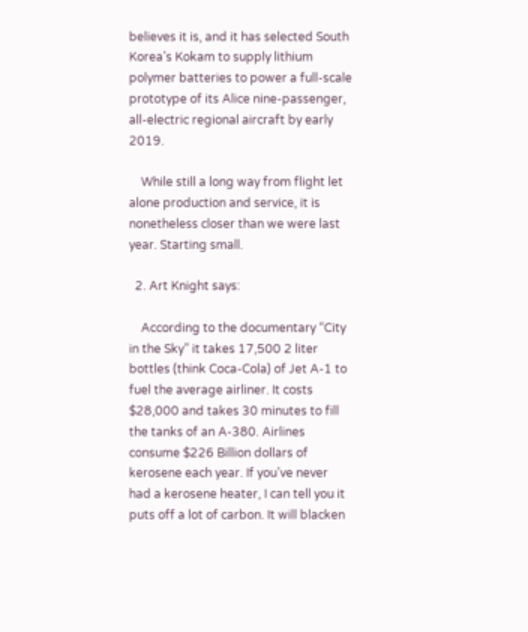believes it is, and it has selected South Korea’s Kokam to supply lithium polymer batteries to power a full-scale prototype of its Alice nine-passenger, all-electric regional aircraft by early 2019.

    While still a long way from flight let alone production and service, it is nonetheless closer than we were last year. Starting small.

  2. Art Knight says:

    According to the documentary “City in the Sky” it takes 17,500 2 liter bottles (think Coca-Cola) of Jet A-1 to fuel the average airliner. It costs $28,000 and takes 30 minutes to fill the tanks of an A-380. Airlines consume $226 Billion dollars of kerosene each year. If you’ve never had a kerosene heater, I can tell you it puts off a lot of carbon. It will blacken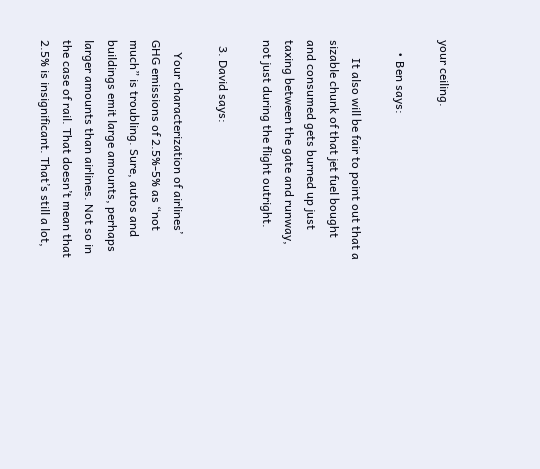your ceiling.

    • Ben says:

      It also will be fair to point out that a sizable chunk of that jet fuel bought and consumed gets burned up just taxing between the gate and runway, not just during the flight outright.

  3. David says:

    Your characterization of airlines’ GHG emissions of 2.5%-5% as “not much” is troubling. Sure, autos and buildings emit large amounts, perhaps larger amounts than airlines. Not so in the case of rail. That doesn’t mean that 2.5% is insignificant. That’s still a lot,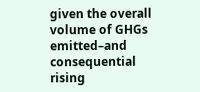given the overall volume of GHGs emitted–and consequential rising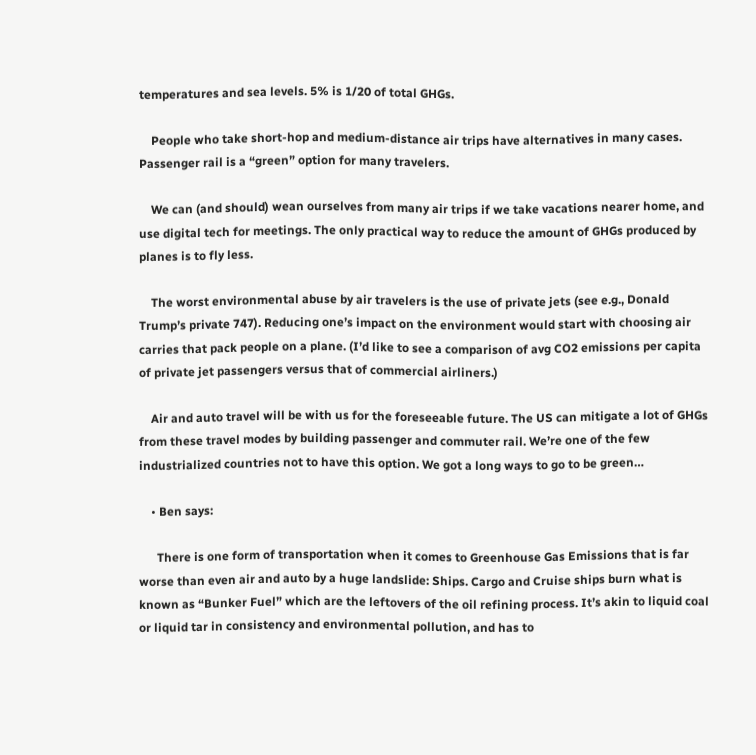temperatures and sea levels. 5% is 1/20 of total GHGs.

    People who take short-hop and medium-distance air trips have alternatives in many cases. Passenger rail is a “green” option for many travelers.

    We can (and should) wean ourselves from many air trips if we take vacations nearer home, and use digital tech for meetings. The only practical way to reduce the amount of GHGs produced by planes is to fly less.

    The worst environmental abuse by air travelers is the use of private jets (see e.g., Donald Trump’s private 747). Reducing one’s impact on the environment would start with choosing air carries that pack people on a plane. (I’d like to see a comparison of avg CO2 emissions per capita of private jet passengers versus that of commercial airliners.)

    Air and auto travel will be with us for the foreseeable future. The US can mitigate a lot of GHGs from these travel modes by building passenger and commuter rail. We’re one of the few industrialized countries not to have this option. We got a long ways to go to be green…

    • Ben says:

      There is one form of transportation when it comes to Greenhouse Gas Emissions that is far worse than even air and auto by a huge landslide: Ships. Cargo and Cruise ships burn what is known as “Bunker Fuel” which are the leftovers of the oil refining process. It’s akin to liquid coal or liquid tar in consistency and environmental pollution, and has to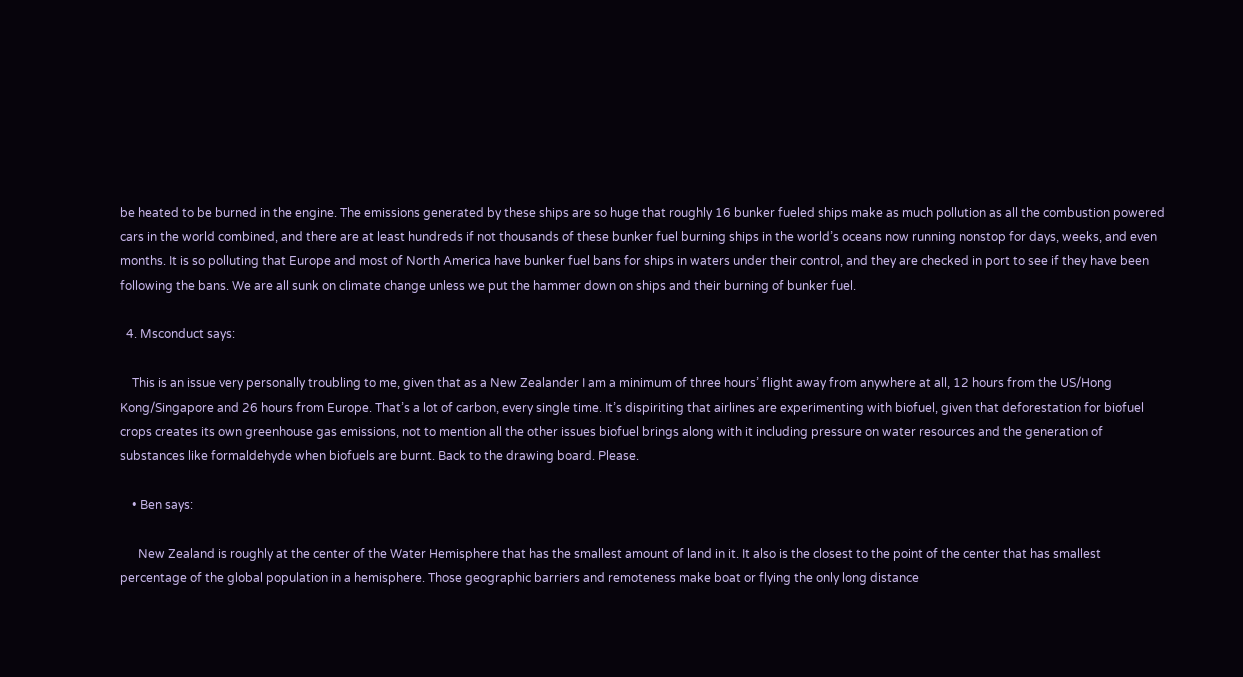be heated to be burned in the engine. The emissions generated by these ships are so huge that roughly 16 bunker fueled ships make as much pollution as all the combustion powered cars in the world combined, and there are at least hundreds if not thousands of these bunker fuel burning ships in the world’s oceans now running nonstop for days, weeks, and even months. It is so polluting that Europe and most of North America have bunker fuel bans for ships in waters under their control, and they are checked in port to see if they have been following the bans. We are all sunk on climate change unless we put the hammer down on ships and their burning of bunker fuel.

  4. Msconduct says:

    This is an issue very personally troubling to me, given that as a New Zealander I am a minimum of three hours’ flight away from anywhere at all, 12 hours from the US/Hong Kong/Singapore and 26 hours from Europe. That’s a lot of carbon, every single time. It’s dispiriting that airlines are experimenting with biofuel, given that deforestation for biofuel crops creates its own greenhouse gas emissions, not to mention all the other issues biofuel brings along with it including pressure on water resources and the generation of substances like formaldehyde when biofuels are burnt. Back to the drawing board. Please.

    • Ben says:

      New Zealand is roughly at the center of the Water Hemisphere that has the smallest amount of land in it. It also is the closest to the point of the center that has smallest percentage of the global population in a hemisphere. Those geographic barriers and remoteness make boat or flying the only long distance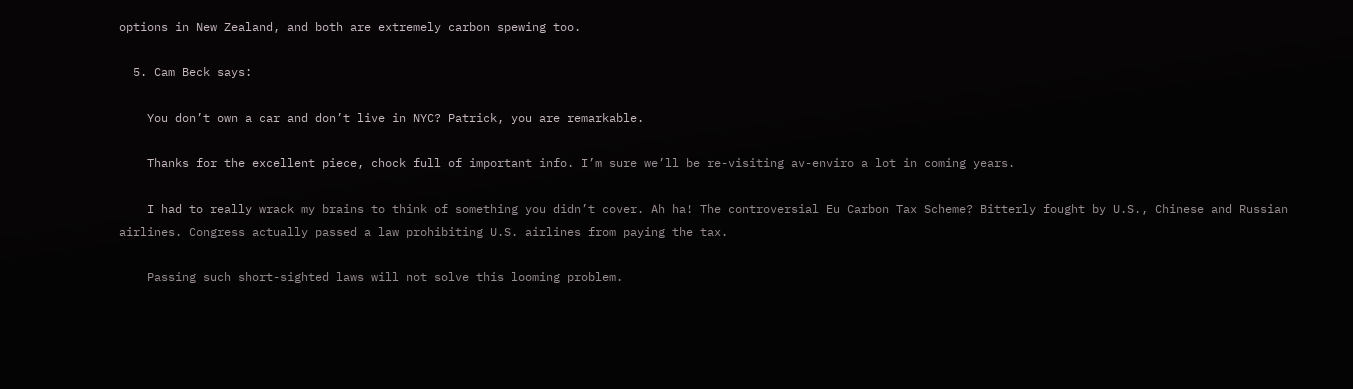options in New Zealand, and both are extremely carbon spewing too.

  5. Cam Beck says:

    You don’t own a car and don’t live in NYC? Patrick, you are remarkable.

    Thanks for the excellent piece, chock full of important info. I’m sure we’ll be re-visiting av-enviro a lot in coming years.

    I had to really wrack my brains to think of something you didn’t cover. Ah ha! The controversial Eu Carbon Tax Scheme? Bitterly fought by U.S., Chinese and Russian airlines. Congress actually passed a law prohibiting U.S. airlines from paying the tax.

    Passing such short-sighted laws will not solve this looming problem.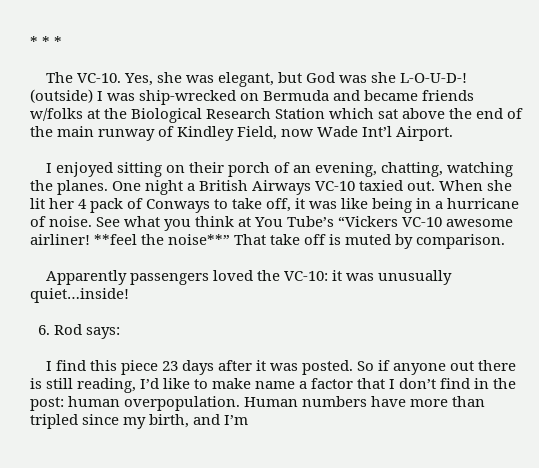* * *

    The VC-10. Yes, she was elegant, but God was she L-O-U-D-! (outside) I was ship-wrecked on Bermuda and became friends w/folks at the Biological Research Station which sat above the end of the main runway of Kindley Field, now Wade Int’l Airport.

    I enjoyed sitting on their porch of an evening, chatting, watching the planes. One night a British Airways VC-10 taxied out. When she lit her 4 pack of Conways to take off, it was like being in a hurricane of noise. See what you think at You Tube’s “Vickers VC-10 awesome airliner! **feel the noise**” That take off is muted by comparison.

    Apparently passengers loved the VC-10: it was unusually quiet…inside!

  6. Rod says:

    I find this piece 23 days after it was posted. So if anyone out there is still reading, I’d like to make name a factor that I don’t find in the post: human overpopulation. Human numbers have more than tripled since my birth, and I’m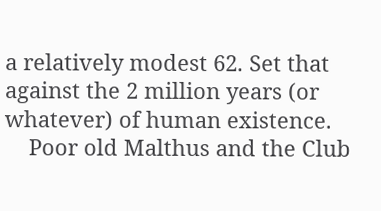a relatively modest 62. Set that against the 2 million years (or whatever) of human existence.
    Poor old Malthus and the Club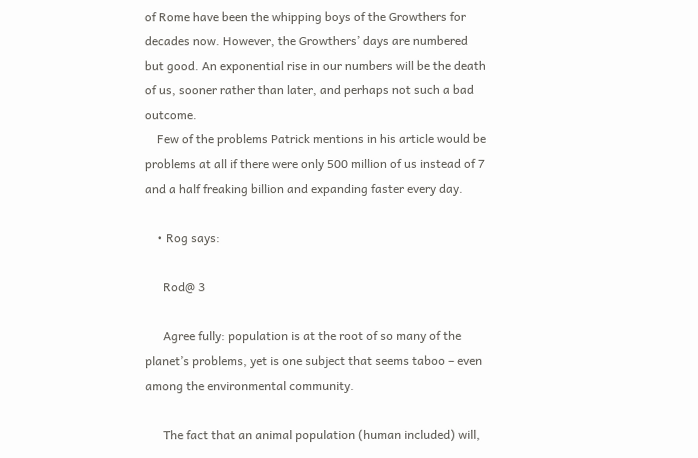of Rome have been the whipping boys of the Growthers for decades now. However, the Growthers’ days are numbered but good. An exponential rise in our numbers will be the death of us, sooner rather than later, and perhaps not such a bad outcome.
    Few of the problems Patrick mentions in his article would be problems at all if there were only 500 million of us instead of 7 and a half freaking billion and expanding faster every day.

    • Rog says:

      Rod@ 3

      Agree fully: population is at the root of so many of the planet’s problems, yet is one subject that seems taboo – even among the environmental community.

      The fact that an animal population (human included) will,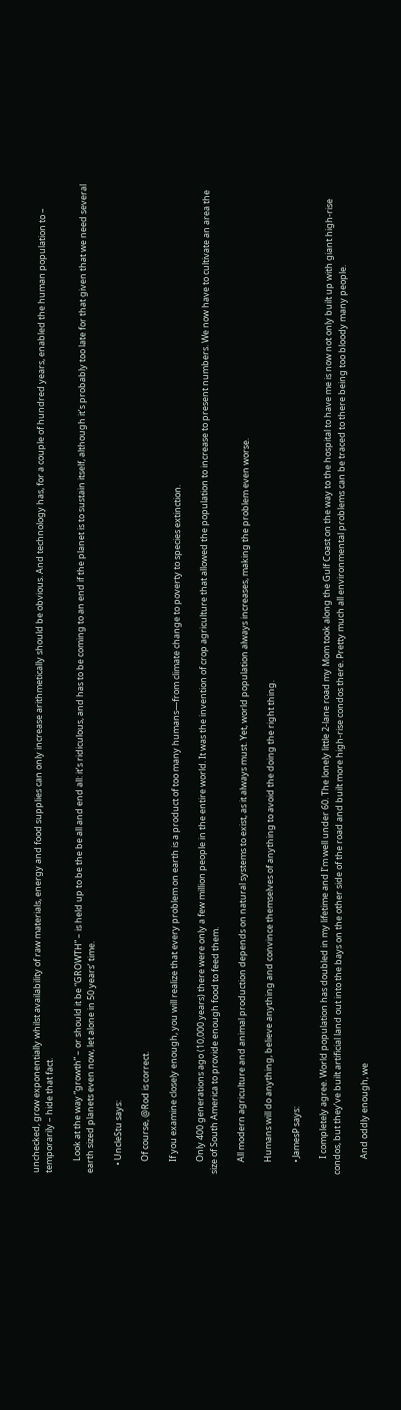unchecked, grow exponentially whilst availability of raw materials, energy and food supplies can only increase arithmetically should be obvious. And technology has, for a couple of hundred years, enabled the human population to – temporarily – hide that fact.

      Look at the way “growth” – or should it be “GROWTH” – is held up to be the be all and end all: it’s ridiculous, and has to be coming to an end if the planet is to sustain itself, although it’s probably too late for that given that we need several earth sized planets even now, let alone in 50 years’ time.

    • UncleStu says:

      Of course, @Rod is correct.

      If you examine closely enough, you will realize that every problem on earth is a product of too many humans—from climate change to poverty to species extinction.

      Only 400 generations ago (10,000 years) there were only a few million people in the entire world. It was the invention of crop agriculture that allowed the population to increase to present numbers. We now have to cultivate an area the size of South America to provide enough food to feed them.

      All modern agriculture and animal production depends on natural systems to exist, as it always must. Yet, world population always increases, making the problem even worse.

      Humans will do anything, believe anything and convince themselves of anything to avoid the doing the right thing.

      • JamesP says:

        I completely agree. World population has doubled in my lifetime and I’m well under 60. The lonely little 2-lane road my Mom took along the Gulf Coast on the way to the hospital to have me is now not only built up with giant high-rise condos, but they’ve built artificial land out into the bays on the other side of the road and built more high-rise condos there. Pretty much all environmental problems can be traced to there being too bloody many people.

        And oddly enough, we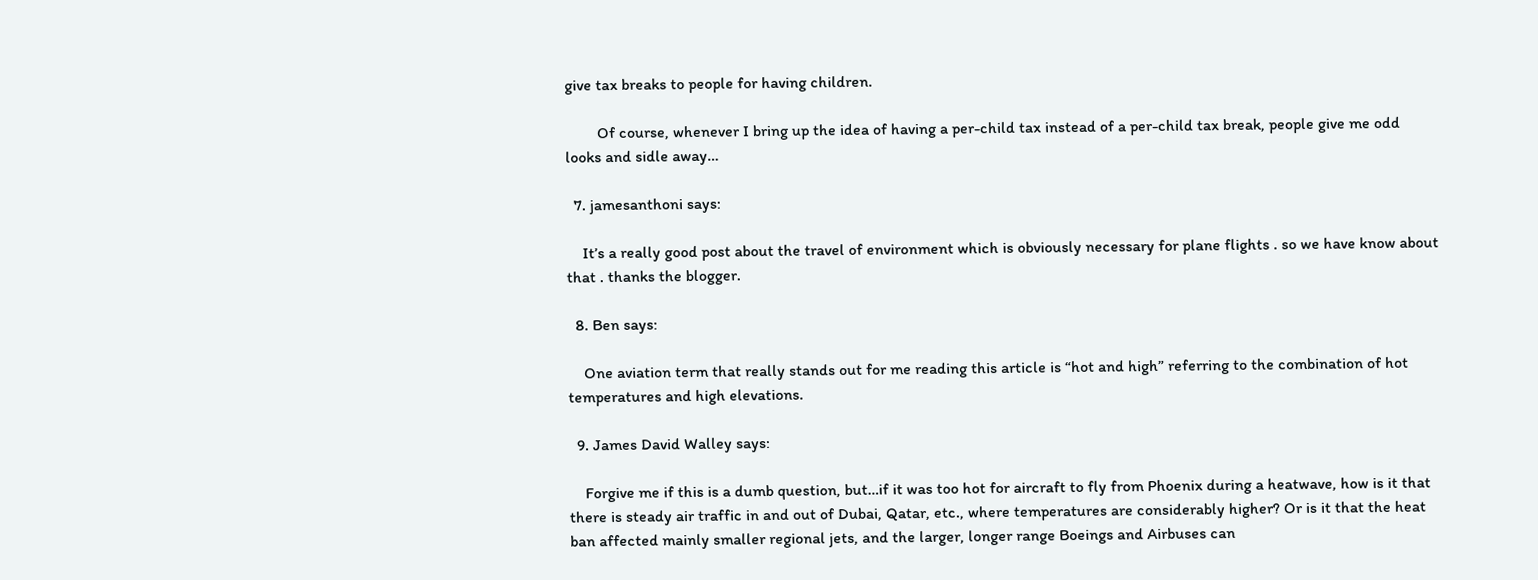give tax breaks to people for having children.

        Of course, whenever I bring up the idea of having a per-child tax instead of a per-child tax break, people give me odd looks and sidle away…

  7. jamesanthoni says:

    It’s a really good post about the travel of environment which is obviously necessary for plane flights . so we have know about that . thanks the blogger.

  8. Ben says:

    One aviation term that really stands out for me reading this article is “hot and high” referring to the combination of hot temperatures and high elevations.

  9. James David Walley says:

    Forgive me if this is a dumb question, but…if it was too hot for aircraft to fly from Phoenix during a heatwave, how is it that there is steady air traffic in and out of Dubai, Qatar, etc., where temperatures are considerably higher? Or is it that the heat ban affected mainly smaller regional jets, and the larger, longer range Boeings and Airbuses can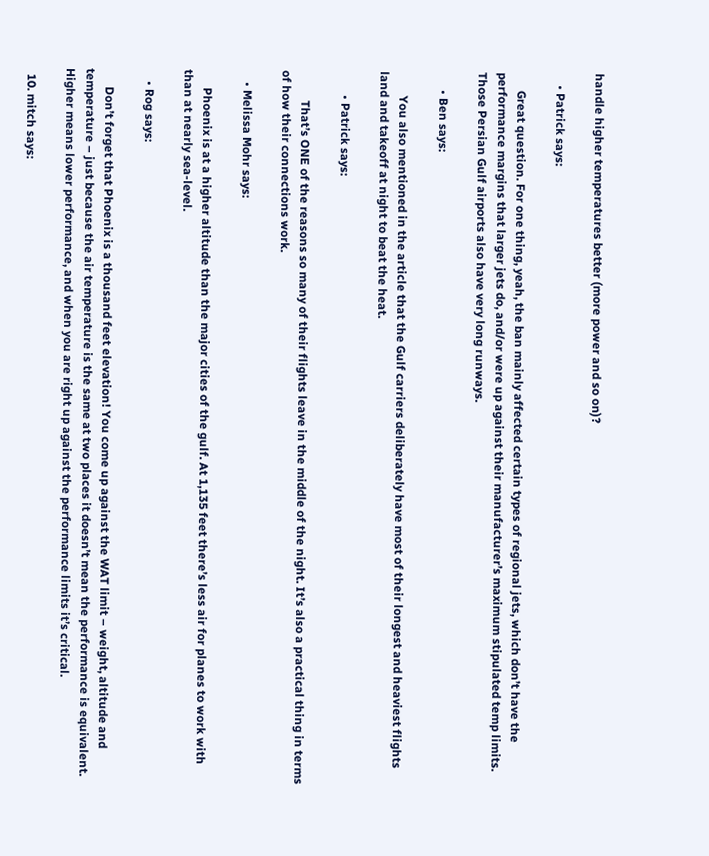handle higher temperatures better (more power and so on)?

    • Patrick says:

      Great question. For one thing, yeah, the ban mainly affected certain types of regional jets, which don’t have the performance margins that larger jets do, and/or were up against their manufacturer’s maximum stipulated temp limits. Those Persian Gulf airports also have very long runways.

      • Ben says:

        You also mentioned in the article that the Gulf carriers deliberately have most of their longest and heaviest flights land and takeoff at night to beat the heat.

        • Patrick says:

          That’s ONE of the reasons so many of their flights leave in the middle of the night. It’s also a practical thing in terms of how their connections work.

    • Melissa Mohr says:

      Phoenix is at a higher altitude than the major cities of the gulf. At 1,135 feet there’s less air for planes to work with than at nearly sea-level.

    • Rog says:

      Don’t forget that Phoenix is a thousand feet elevation! You come up against the WAT limit – weight, altitude and temperature – just because the air temperature is the same at two places it doesn’t mean the performance is equivalent. Higher means lower performance, and when you are right up against the performance limits it’s critical.

  10. mitch says: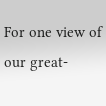For one view of our great-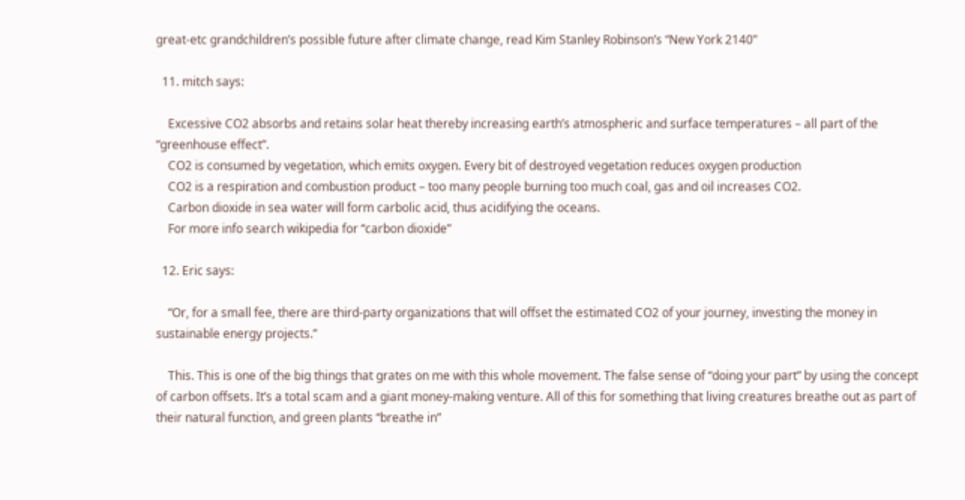great-etc grandchildren’s possible future after climate change, read Kim Stanley Robinson’s “New York 2140”

  11. mitch says:

    Excessive CO2 absorbs and retains solar heat thereby increasing earth’s atmospheric and surface temperatures – all part of the “greenhouse effect”.
    CO2 is consumed by vegetation, which emits oxygen. Every bit of destroyed vegetation reduces oxygen production
    CO2 is a respiration and combustion product – too many people burning too much coal, gas and oil increases CO2.
    Carbon dioxide in sea water will form carbolic acid, thus acidifying the oceans.
    For more info search wikipedia for “carbon dioxide”

  12. Eric says:

    “Or, for a small fee, there are third-party organizations that will offset the estimated CO2 of your journey, investing the money in sustainable energy projects.”

    This. This is one of the big things that grates on me with this whole movement. The false sense of “doing your part” by using the concept of carbon offsets. It’s a total scam and a giant money-making venture. All of this for something that living creatures breathe out as part of their natural function, and green plants “breathe in”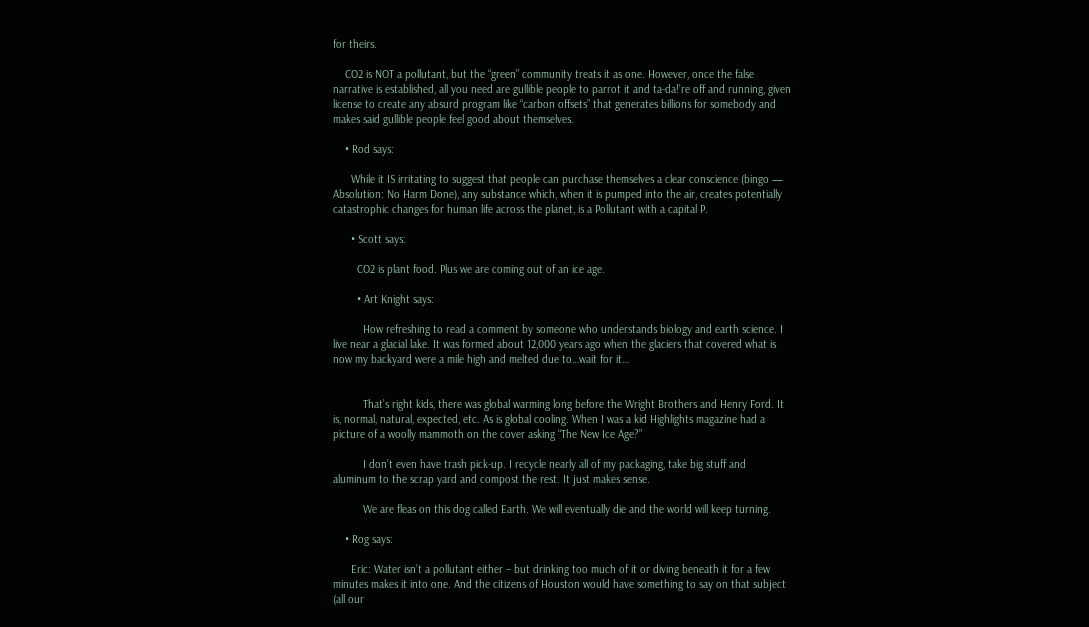for theirs.

    CO2 is NOT a pollutant, but the “green” community treats it as one. However, once the false narrative is established, all you need are gullible people to parrot it and ta-da!’re off and running, given license to create any absurd program like “carbon offsets” that generates billions for somebody and makes said gullible people feel good about themselves.

    • Rod says:

      While it IS irritating to suggest that people can purchase themselves a clear conscience (bingo — Absolution: No Harm Done), any substance which, when it is pumped into the air, creates potentially catastrophic changes for human life across the planet, is a Pollutant with a capital P.

      • Scott says:

        CO2 is plant food. Plus we are coming out of an ice age.

        • Art Knight says:

          How refreshing to read a comment by someone who understands biology and earth science. I live near a glacial lake. It was formed about 12,000 years ago when the glaciers that covered what is now my backyard were a mile high and melted due to…wait for it…


          That’s right kids, there was global warming long before the Wright Brothers and Henry Ford. It is, normal, natural, expected, etc. As is global cooling. When I was a kid Highlights magazine had a picture of a woolly mammoth on the cover asking “The New Ice Age?”

          I don’t even have trash pick-up. I recycle nearly all of my packaging, take big stuff and aluminum to the scrap yard and compost the rest. It just makes sense.

          We are fleas on this dog called Earth. We will eventually die and the world will keep turning.

    • Rog says:

      Eric: Water isn’t a pollutant either – but drinking too much of it or diving beneath it for a few minutes makes it into one. And the citizens of Houston would have something to say on that subject (all our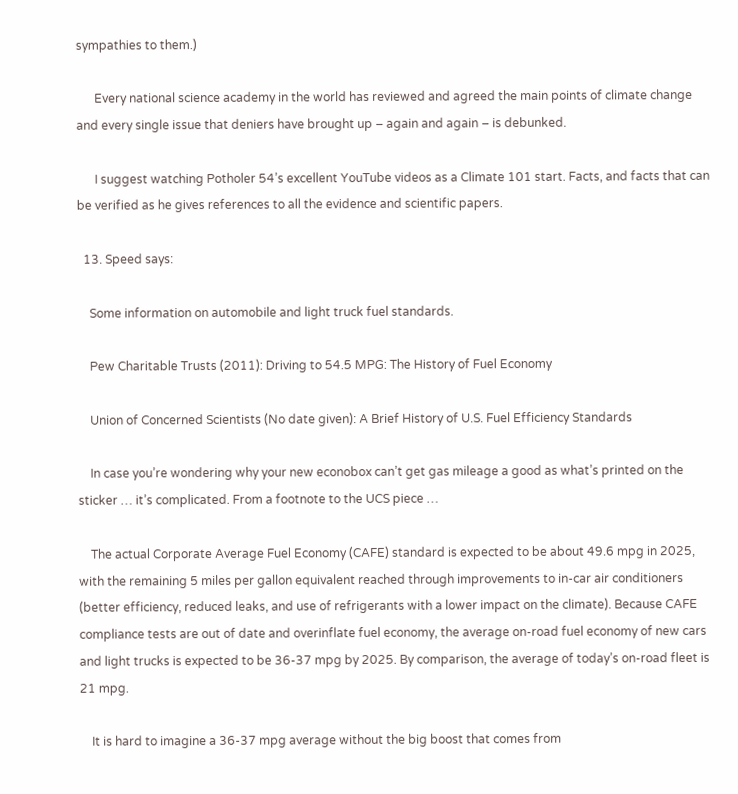sympathies to them.)

      Every national science academy in the world has reviewed and agreed the main points of climate change and every single issue that deniers have brought up – again and again – is debunked.

      I suggest watching Potholer 54’s excellent YouTube videos as a Climate 101 start. Facts, and facts that can be verified as he gives references to all the evidence and scientific papers.

  13. Speed says:

    Some information on automobile and light truck fuel standards.

    Pew Charitable Trusts (2011): Driving to 54.5 MPG: The History of Fuel Economy

    Union of Concerned Scientists (No date given): A Brief History of U.S. Fuel Efficiency Standards

    In case you’re wondering why your new econobox can’t get gas mileage a good as what’s printed on the sticker … it’s complicated. From a footnote to the UCS piece …

    The actual Corporate Average Fuel Economy (CAFE) standard is expected to be about 49.6 mpg in 2025, with the remaining 5 miles per gallon equivalent reached through improvements to in-car air conditioners (better efficiency, reduced leaks, and use of refrigerants with a lower impact on the climate). Because CAFE compliance tests are out of date and overinflate fuel economy, the average on-road fuel economy of new cars and light trucks is expected to be 36-37 mpg by 2025. By comparison, the average of today’s on-road fleet is 21 mpg.

    It is hard to imagine a 36-37 mpg average without the big boost that comes from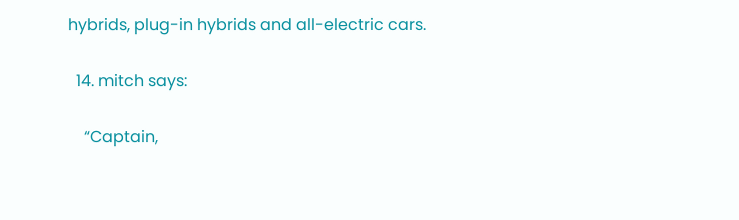hybrids, plug-in hybrids and all-electric cars.

  14. mitch says:

    “Captain,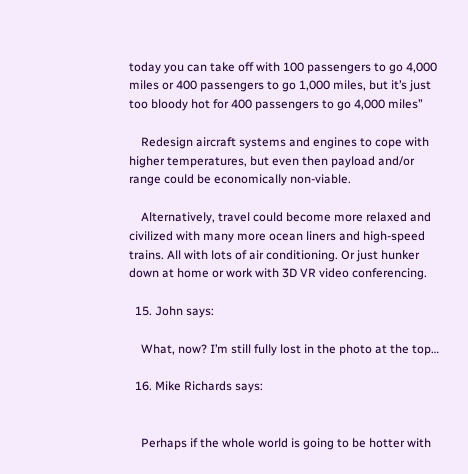today you can take off with 100 passengers to go 4,000 miles or 400 passengers to go 1,000 miles, but it’s just too bloody hot for 400 passengers to go 4,000 miles”

    Redesign aircraft systems and engines to cope with higher temperatures, but even then payload and/or range could be economically non-viable.

    Alternatively, travel could become more relaxed and civilized with many more ocean liners and high-speed trains. All with lots of air conditioning. Or just hunker down at home or work with 3D VR video conferencing.

  15. John says:

    What, now? I’m still fully lost in the photo at the top…

  16. Mike Richards says:


    Perhaps if the whole world is going to be hotter with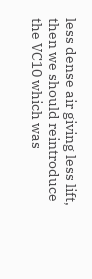less dense air giving less lift, then we should reintroduce the VC10 which was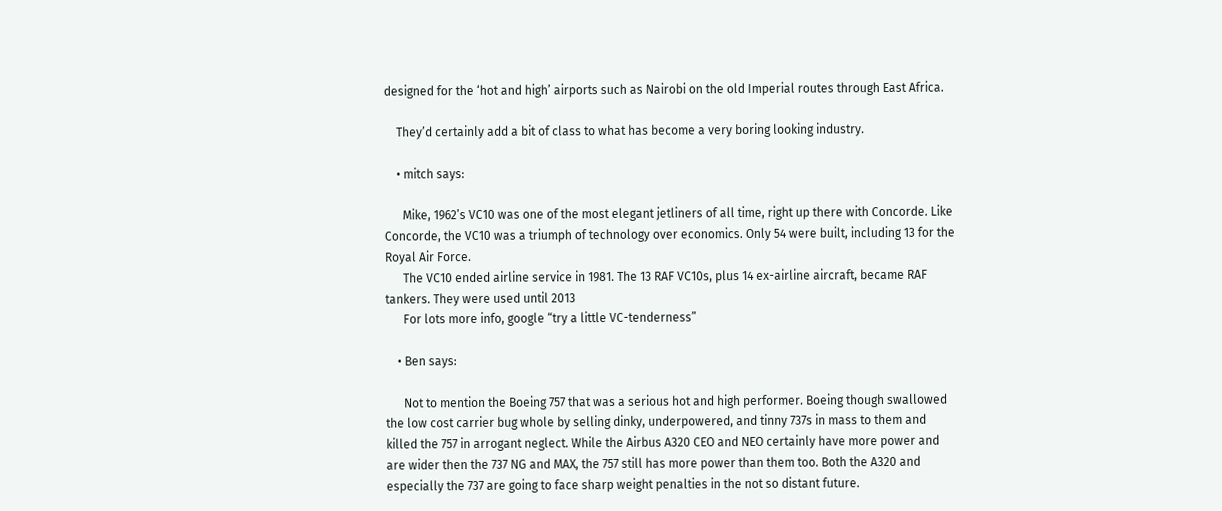designed for the ‘hot and high’ airports such as Nairobi on the old Imperial routes through East Africa.

    They’d certainly add a bit of class to what has become a very boring looking industry.

    • mitch says:

      Mike, 1962’s VC10 was one of the most elegant jetliners of all time, right up there with Concorde. Like Concorde, the VC10 was a triumph of technology over economics. Only 54 were built, including 13 for the Royal Air Force.
      The VC10 ended airline service in 1981. The 13 RAF VC10s, plus 14 ex-airline aircraft, became RAF tankers. They were used until 2013
      For lots more info, google “try a little VC-tenderness”

    • Ben says:

      Not to mention the Boeing 757 that was a serious hot and high performer. Boeing though swallowed the low cost carrier bug whole by selling dinky, underpowered, and tinny 737s in mass to them and killed the 757 in arrogant neglect. While the Airbus A320 CEO and NEO certainly have more power and are wider then the 737 NG and MAX, the 757 still has more power than them too. Both the A320 and especially the 737 are going to face sharp weight penalties in the not so distant future.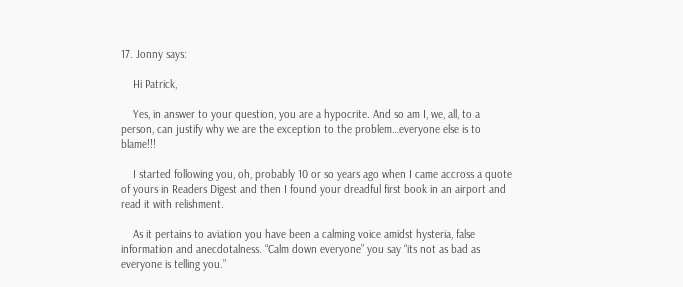17. Jonny says:

    Hi Patrick,

    Yes, in answer to your question, you are a hypocrite. And so am I, we, all, to a person, can justify why we are the exception to the problem…everyone else is to blame!!!

    I started following you, oh, probably 10 or so years ago when I came accross a quote of yours in Readers Digest and then I found your dreadful first book in an airport and read it with relishment.

    As it pertains to aviation you have been a calming voice amidst hysteria, false information and anecdotalness. “Calm down everyone” you say “its not as bad as everyone is telling you.”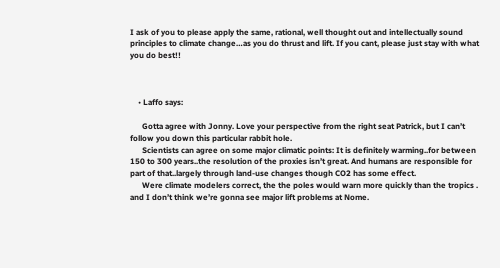I ask of you to please apply the same, rational, well thought out and intellectually sound principles to climate change…as you do thrust and lift. If you cant, please just stay with what you do best!!



    • Laffo says:

      Gotta agree with Jonny. Love your perspective from the right seat Patrick, but I can’t follow you down this particular rabbit hole.
      Scientists can agree on some major climatic points: It is definitely warming..for between 150 to 300 years..the resolution of the proxies isn’t great. And humans are responsible for part of that..largely through land-use changes though CO2 has some effect.
      Were climate modelers correct, the the poles would warn more quickly than the tropics . and I don’t think we’re gonna see major lift problems at Nome.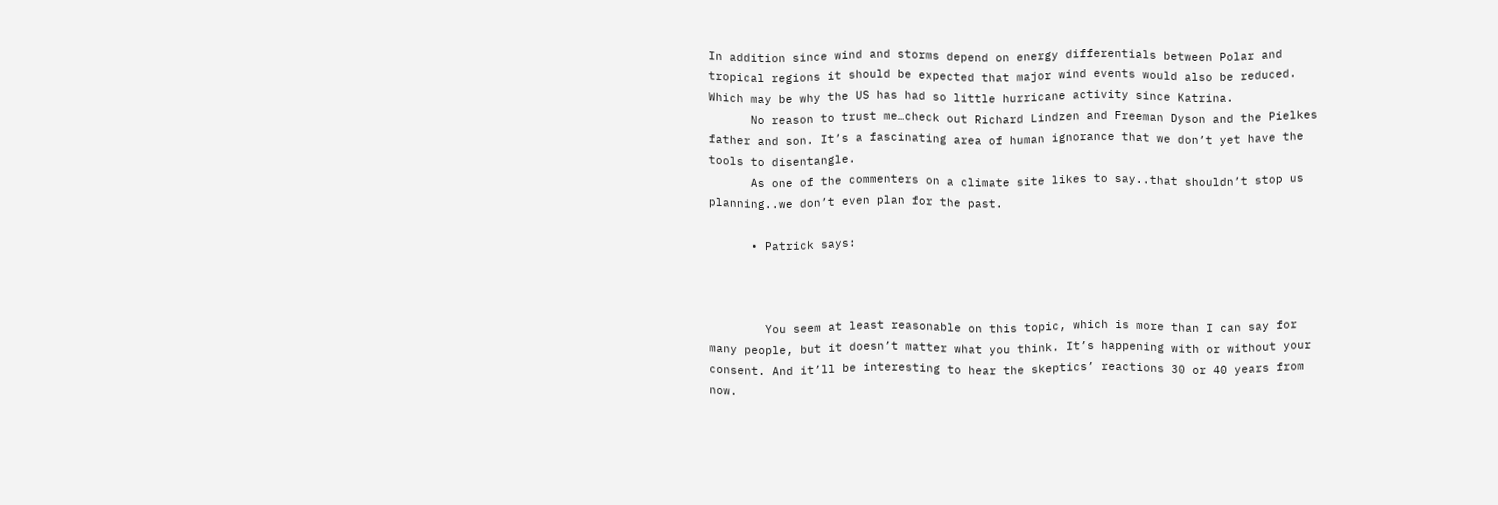In addition since wind and storms depend on energy differentials between Polar and tropical regions it should be expected that major wind events would also be reduced. Which may be why the US has had so little hurricane activity since Katrina.
      No reason to trust me…check out Richard Lindzen and Freeman Dyson and the Pielkes father and son. It’s a fascinating area of human ignorance that we don’t yet have the tools to disentangle.
      As one of the commenters on a climate site likes to say..that shouldn’t stop us planning..we don’t even plan for the past.

      • Patrick says:



        You seem at least reasonable on this topic, which is more than I can say for many people, but it doesn’t matter what you think. It’s happening with or without your consent. And it’ll be interesting to hear the skeptics’ reactions 30 or 40 years from now.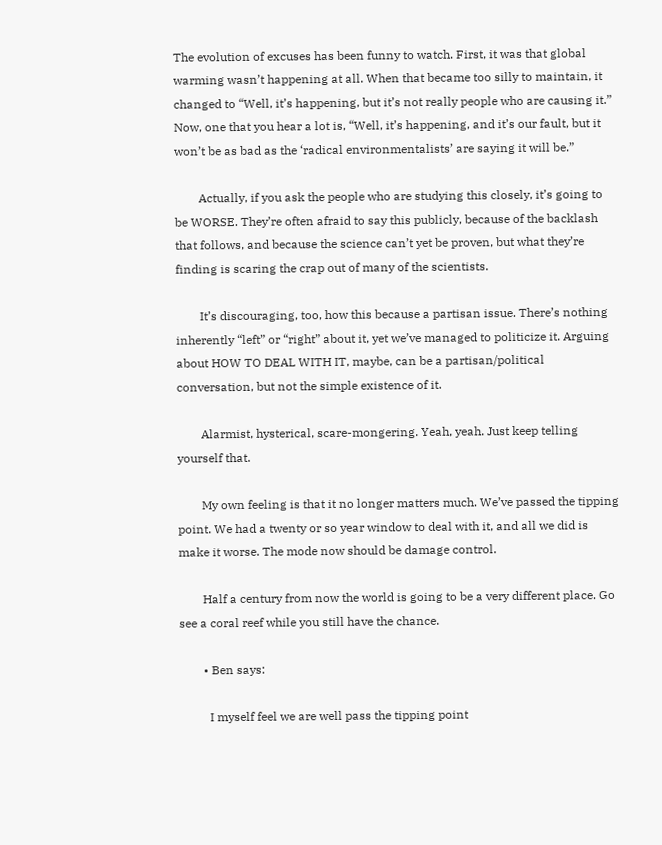The evolution of excuses has been funny to watch. First, it was that global warming wasn’t happening at all. When that became too silly to maintain, it changed to “Well, it’s happening, but it’s not really people who are causing it.” Now, one that you hear a lot is, “Well, it’s happening, and it’s our fault, but it won’t be as bad as the ‘radical environmentalists’ are saying it will be.”

        Actually, if you ask the people who are studying this closely, it’s going to be WORSE. They’re often afraid to say this publicly, because of the backlash that follows, and because the science can’t yet be proven, but what they’re finding is scaring the crap out of many of the scientists.

        It’s discouraging, too, how this because a partisan issue. There’s nothing inherently “left” or “right” about it, yet we’ve managed to politicize it. Arguing about HOW TO DEAL WITH IT, maybe, can be a partisan/political conversation, but not the simple existence of it.

        Alarmist, hysterical, scare-mongering. Yeah, yeah. Just keep telling yourself that.

        My own feeling is that it no longer matters much. We’ve passed the tipping point. We had a twenty or so year window to deal with it, and all we did is make it worse. The mode now should be damage control.

        Half a century from now the world is going to be a very different place. Go see a coral reef while you still have the chance.

        • Ben says:

          I myself feel we are well pass the tipping point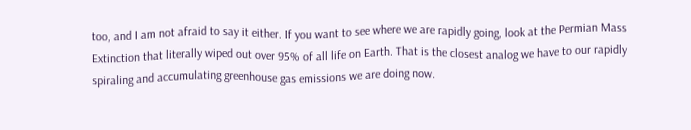too, and I am not afraid to say it either. If you want to see where we are rapidly going, look at the Permian Mass Extinction that literally wiped out over 95% of all life on Earth. That is the closest analog we have to our rapidly spiraling and accumulating greenhouse gas emissions we are doing now.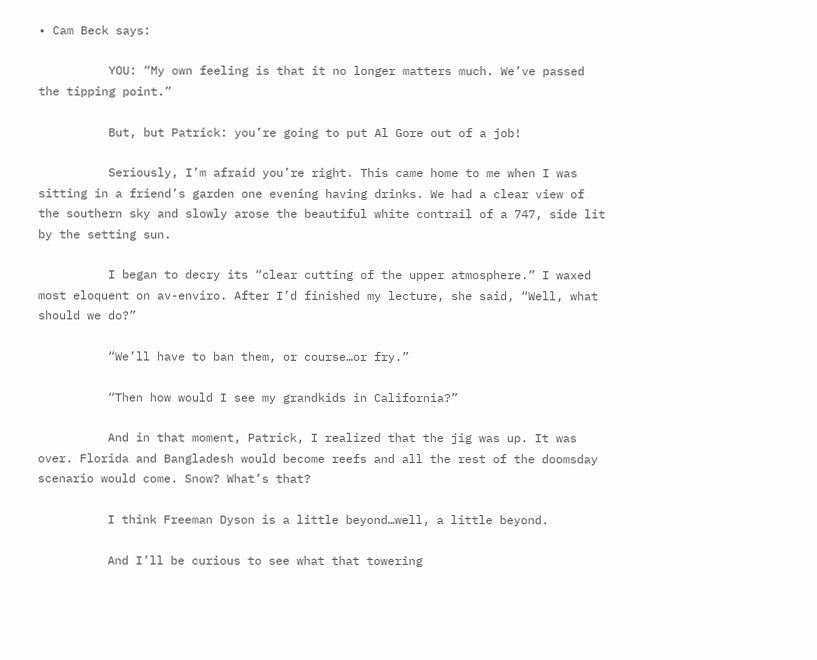• Cam Beck says:

          YOU: “My own feeling is that it no longer matters much. We’ve passed the tipping point.”

          But, but Patrick: you’re going to put Al Gore out of a job!

          Seriously, I’m afraid you’re right. This came home to me when I was sitting in a friend’s garden one evening having drinks. We had a clear view of the southern sky and slowly arose the beautiful white contrail of a 747, side lit by the setting sun.

          I began to decry its “clear cutting of the upper atmosphere.” I waxed most eloquent on av-enviro. After I’d finished my lecture, she said, “Well, what should we do?”

          “We’ll have to ban them, or course…or fry.”

          “Then how would I see my grandkids in California?”

          And in that moment, Patrick, I realized that the jig was up. It was over. Florida and Bangladesh would become reefs and all the rest of the doomsday scenario would come. Snow? What’s that?

          I think Freeman Dyson is a little beyond…well, a little beyond.

          And I’ll be curious to see what that towering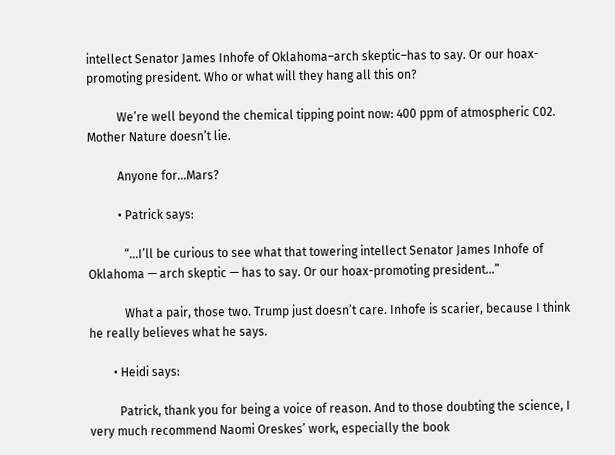intellect Senator James Inhofe of Oklahoma–arch skeptic–has to say. Or our hoax-promoting president. Who or what will they hang all this on?

          We’re well beyond the chemical tipping point now: 400 ppm of atmospheric C02. Mother Nature doesn’t lie.

          Anyone for…Mars?

          • Patrick says:

            “…I’ll be curious to see what that towering intellect Senator James Inhofe of Oklahoma — arch skeptic — has to say. Or our hoax-promoting president…”

            What a pair, those two. Trump just doesn’t care. Inhofe is scarier, because I think he really believes what he says.

        • Heidi says:

          Patrick, thank you for being a voice of reason. And to those doubting the science, I very much recommend Naomi Oreskes’ work, especially the book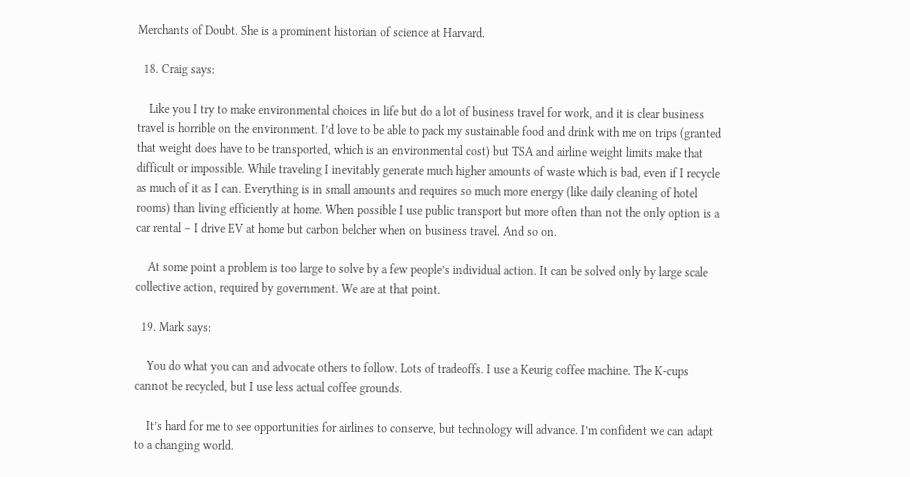Merchants of Doubt. She is a prominent historian of science at Harvard.

  18. Craig says:

    Like you I try to make environmental choices in life but do a lot of business travel for work, and it is clear business travel is horrible on the environment. I’d love to be able to pack my sustainable food and drink with me on trips (granted that weight does have to be transported, which is an environmental cost) but TSA and airline weight limits make that difficult or impossible. While traveling I inevitably generate much higher amounts of waste which is bad, even if I recycle as much of it as I can. Everything is in small amounts and requires so much more energy (like daily cleaning of hotel rooms) than living efficiently at home. When possible I use public transport but more often than not the only option is a car rental – I drive EV at home but carbon belcher when on business travel. And so on.

    At some point a problem is too large to solve by a few people’s individual action. It can be solved only by large scale collective action, required by government. We are at that point.

  19. Mark says:

    You do what you can and advocate others to follow. Lots of tradeoffs. I use a Keurig coffee machine. The K-cups cannot be recycled, but I use less actual coffee grounds.

    It’s hard for me to see opportunities for airlines to conserve, but technology will advance. I’m confident we can adapt to a changing world.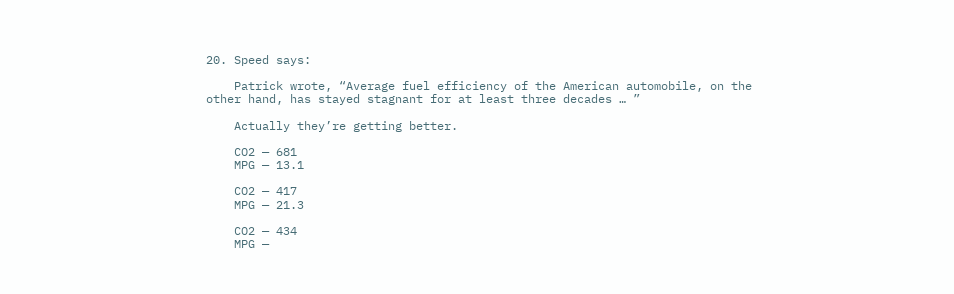20. Speed says:

    Patrick wrote, “Average fuel efficiency of the American automobile, on the other hand, has stayed stagnant for at least three decades … ”

    Actually they’re getting better.

    CO2 — 681
    MPG — 13.1

    CO2 — 417
    MPG — 21.3

    CO2 — 434
    MPG —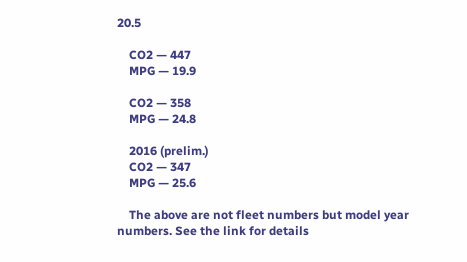20.5

    CO2 — 447
    MPG — 19.9

    CO2 — 358
    MPG — 24.8

    2016 (prelim.)
    CO2 — 347
    MPG — 25.6

    The above are not fleet numbers but model year numbers. See the link for details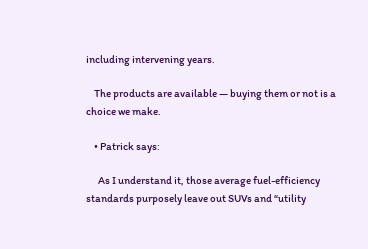including intervening years.

    The products are available — buying them or not is a choice we make.

    • Patrick says:

      As I understand it, those average fuel-efficiency standards purposely leave out SUVs and “utility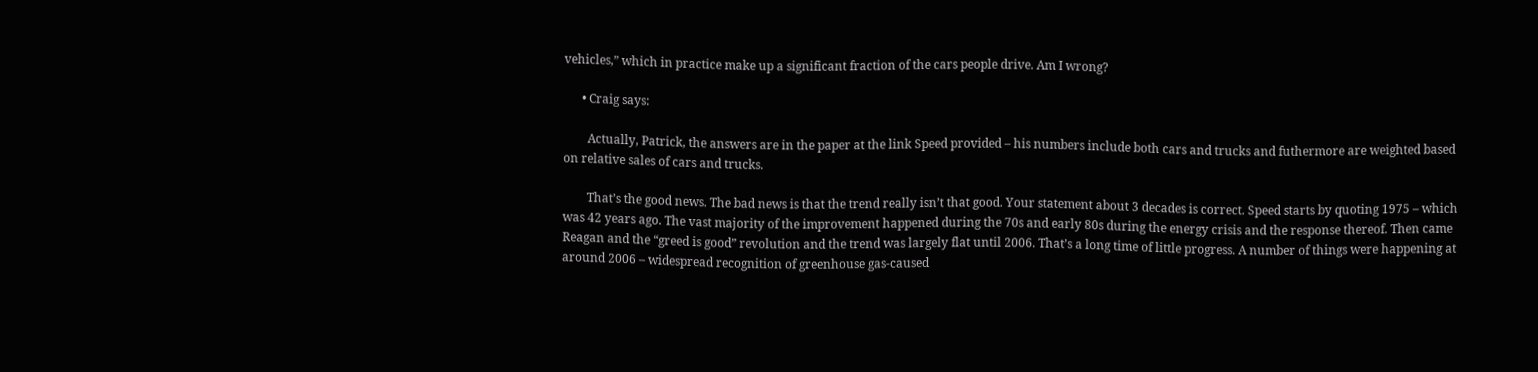vehicles,” which in practice make up a significant fraction of the cars people drive. Am I wrong?

      • Craig says:

        Actually, Patrick, the answers are in the paper at the link Speed provided – his numbers include both cars and trucks and futhermore are weighted based on relative sales of cars and trucks.

        That’s the good news. The bad news is that the trend really isn’t that good. Your statement about 3 decades is correct. Speed starts by quoting 1975 – which was 42 years ago. The vast majority of the improvement happened during the 70s and early 80s during the energy crisis and the response thereof. Then came Reagan and the “greed is good” revolution and the trend was largely flat until 2006. That’s a long time of little progress. A number of things were happening at around 2006 – widespread recognition of greenhouse gas-caused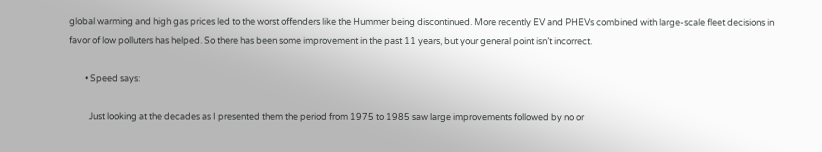global warming and high gas prices led to the worst offenders like the Hummer being discontinued. More recently EV and PHEVs combined with large-scale fleet decisions in favor of low polluters has helped. So there has been some improvement in the past 11 years, but your general point isn’t incorrect.

        • Speed says:

          Just looking at the decades as I presented them the period from 1975 to 1985 saw large improvements followed by no or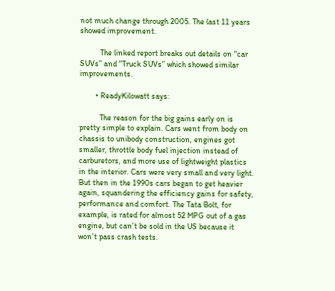not much change through 2005. The last 11 years showed improvement.

          The linked report breaks out details on “car SUVs” and “Truck SUVs” which showed similar improvements.

        • ReadyKilowatt says:

          The reason for the big gains early on is pretty simple to explain. Cars went from body on chassis to unibody construction, engines got smaller, throttle body fuel injection instead of carburetors, and more use of lightweight plastics in the interior. Cars were very small and very light. But then in the 1990s cars began to get heavier again, squandering the efficiency gains for safety, performance and comfort. The Tata Bolt, for example, is rated for almost 52 MPG out of a gas engine, but can’t be sold in the US because it won’t pass crash tests.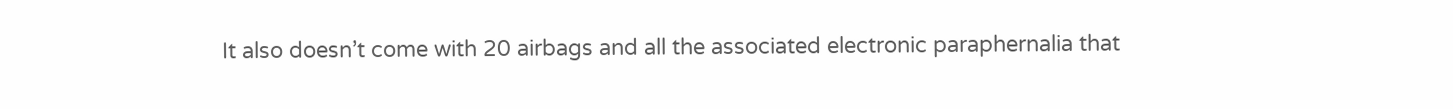It also doesn’t come with 20 airbags and all the associated electronic paraphernalia that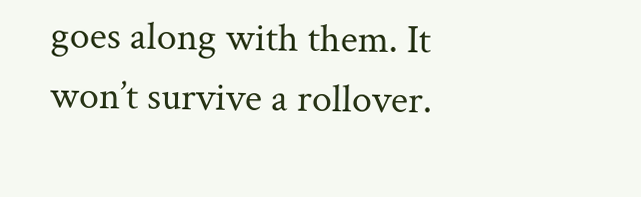goes along with them. It won’t survive a rollover.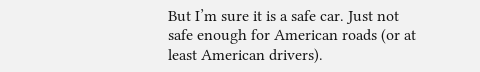But I’m sure it is a safe car. Just not safe enough for American roads (or at least American drivers).